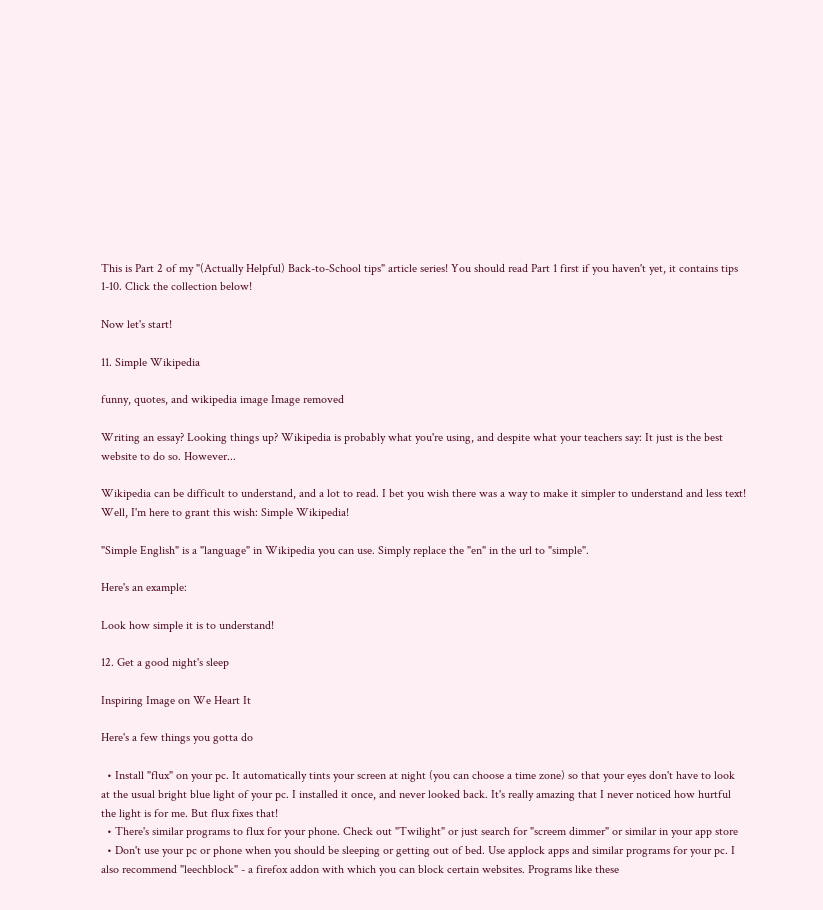This is Part 2 of my "(Actually Helpful) Back-to-School tips" article series! You should read Part 1 first if you haven't yet, it contains tips 1-10. Click the collection below!

Now let's start!

11. Simple Wikipedia

funny, quotes, and wikipedia image Image removed

Writing an essay? Looking things up? Wikipedia is probably what you're using, and despite what your teachers say: It just is the best website to do so. However...

Wikipedia can be difficult to understand, and a lot to read. I bet you wish there was a way to make it simpler to understand and less text! Well, I'm here to grant this wish: Simple Wikipedia!

"Simple English" is a "language" in Wikipedia you can use. Simply replace the "en" in the url to "simple".

Here's an example:

Look how simple it is to understand!

12. Get a good night's sleep

Inspiring Image on We Heart It

Here's a few things you gotta do

  • Install "flux" on your pc. It automatically tints your screen at night (you can choose a time zone) so that your eyes don't have to look at the usual bright blue light of your pc. I installed it once, and never looked back. It's really amazing that I never noticed how hurtful the light is for me. But flux fixes that!
  • There's similar programs to flux for your phone. Check out "Twilight" or just search for "screem dimmer" or similar in your app store
  • Don't use your pc or phone when you should be sleeping or getting out of bed. Use applock apps and similar programs for your pc. I also recommend "leechblock" - a firefox addon with which you can block certain websites. Programs like these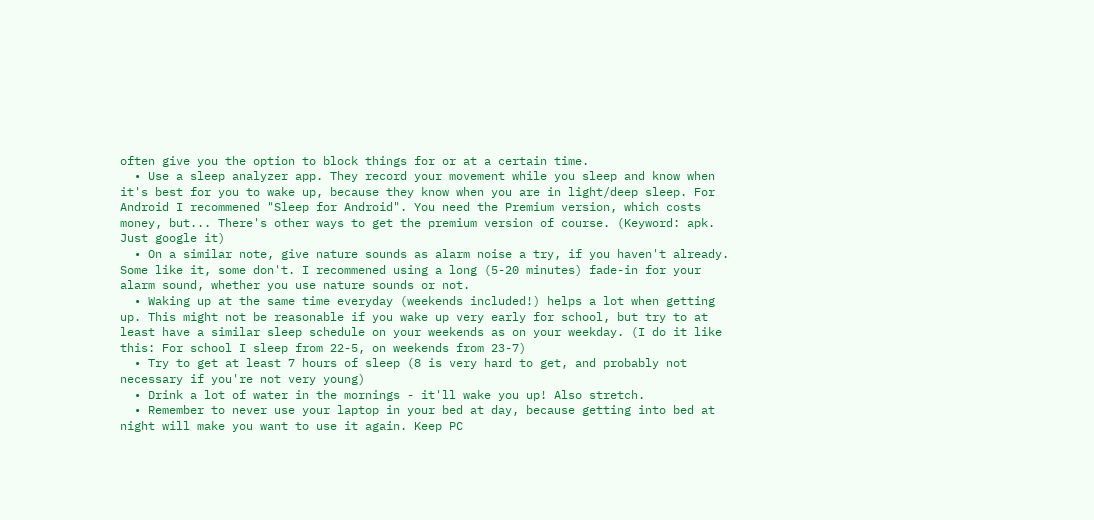often give you the option to block things for or at a certain time.
  • Use a sleep analyzer app. They record your movement while you sleep and know when it's best for you to wake up, because they know when you are in light/deep sleep. For Android I recommened "Sleep for Android". You need the Premium version, which costs money, but... There's other ways to get the premium version of course. (Keyword: apk. Just google it)
  • On a similar note, give nature sounds as alarm noise a try, if you haven't already. Some like it, some don't. I recommened using a long (5-20 minutes) fade-in for your alarm sound, whether you use nature sounds or not.
  • Waking up at the same time everyday (weekends included!) helps a lot when getting up. This might not be reasonable if you wake up very early for school, but try to at least have a similar sleep schedule on your weekends as on your weekday. (I do it like this: For school I sleep from 22-5, on weekends from 23-7)
  • Try to get at least 7 hours of sleep (8 is very hard to get, and probably not necessary if you're not very young)
  • Drink a lot of water in the mornings - it'll wake you up! Also stretch.
  • Remember to never use your laptop in your bed at day, because getting into bed at night will make you want to use it again. Keep PC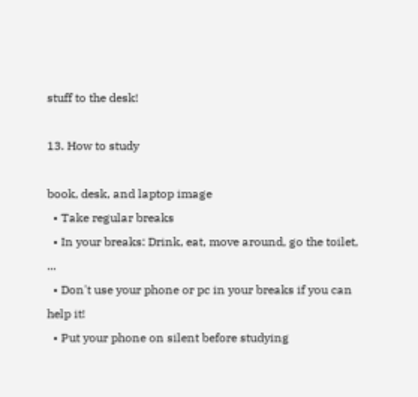stuff to the desk!

13. How to study

book, desk, and laptop image
  • Take regular breaks
  • In your breaks: Drink, eat, move around, go the toilet, ...
  • Don't use your phone or pc in your breaks if you can help it!
  • Put your phone on silent before studying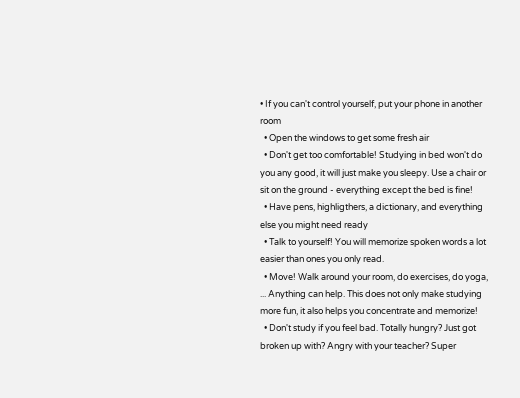• If you can't control yourself, put your phone in another room
  • Open the windows to get some fresh air
  • Don't get too comfortable! Studying in bed won't do you any good, it will just make you sleepy. Use a chair or sit on the ground - everything except the bed is fine!
  • Have pens, highligthers, a dictionary, and everything else you might need ready
  • Talk to yourself! You will memorize spoken words a lot easier than ones you only read.
  • Move! Walk around your room, do exercises, do yoga, ... Anything can help. This does not only make studying more fun, it also helps you concentrate and memorize!
  • Don't study if you feel bad. Totally hungry? Just got broken up with? Angry with your teacher? Super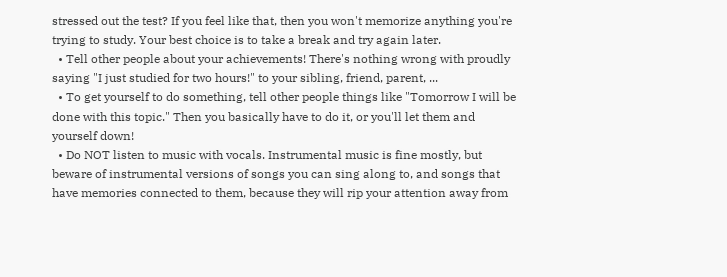stressed out the test? If you feel like that, then you won't memorize anything you're trying to study. Your best choice is to take a break and try again later.
  • Tell other people about your achievements! There's nothing wrong with proudly saying "I just studied for two hours!" to your sibling, friend, parent, ...
  • To get yourself to do something, tell other people things like "Tomorrow I will be done with this topic." Then you basically have to do it, or you'll let them and yourself down!
  • Do NOT listen to music with vocals. Instrumental music is fine mostly, but beware of instrumental versions of songs you can sing along to, and songs that have memories connected to them, because they will rip your attention away from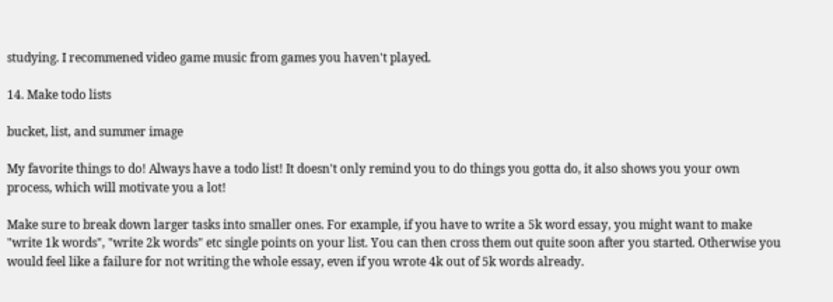studying. I recommened video game music from games you haven't played.

14. Make todo lists

bucket, list, and summer image

My favorite things to do! Always have a todo list! It doesn't only remind you to do things you gotta do, it also shows you your own process, which will motivate you a lot!

Make sure to break down larger tasks into smaller ones. For example, if you have to write a 5k word essay, you might want to make "write 1k words", "write 2k words" etc single points on your list. You can then cross them out quite soon after you started. Otherwise you would feel like a failure for not writing the whole essay, even if you wrote 4k out of 5k words already.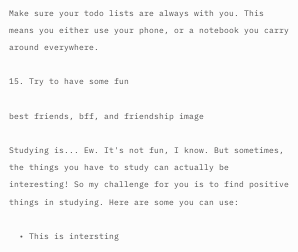Make sure your todo lists are always with you. This means you either use your phone, or a notebook you carry around everywhere.

15. Try to have some fun

best friends, bff, and friendship image

Studying is... Ew. It's not fun, I know. But sometimes, the things you have to study can actually be interesting! So my challenge for you is to find positive things in studying. Here are some you can use:

  • This is intersting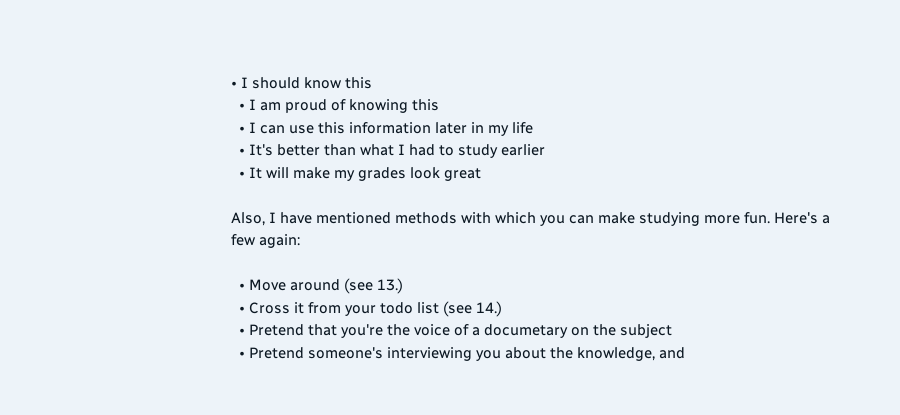• I should know this
  • I am proud of knowing this
  • I can use this information later in my life
  • It's better than what I had to study earlier
  • It will make my grades look great

Also, I have mentioned methods with which you can make studying more fun. Here's a few again:

  • Move around (see 13.)
  • Cross it from your todo list (see 14.)
  • Pretend that you're the voice of a documetary on the subject
  • Pretend someone's interviewing you about the knowledge, and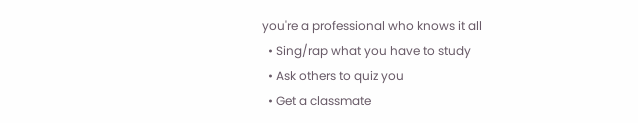you're a professional who knows it all
  • Sing/rap what you have to study
  • Ask others to quiz you
  • Get a classmate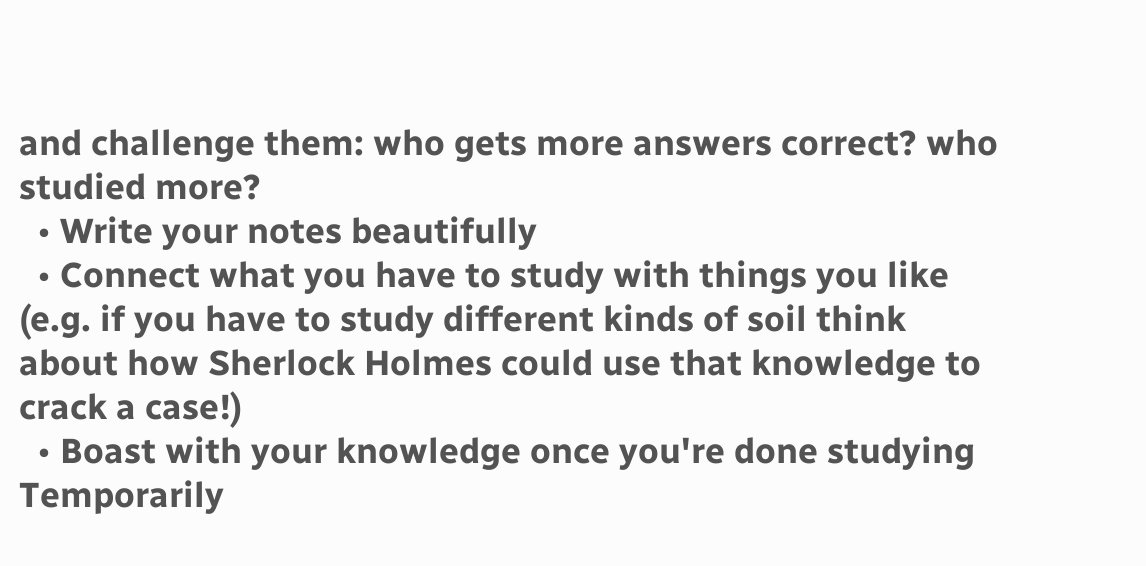and challenge them: who gets more answers correct? who studied more?
  • Write your notes beautifully
  • Connect what you have to study with things you like (e.g. if you have to study different kinds of soil think about how Sherlock Holmes could use that knowledge to crack a case!)
  • Boast with your knowledge once you're done studying
Temporarily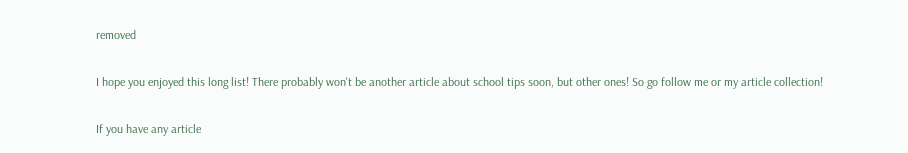removed

I hope you enjoyed this long list! There probably won't be another article about school tips soon, but other ones! So go follow me or my article collection!

If you have any article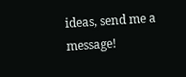ideas, send me a message!